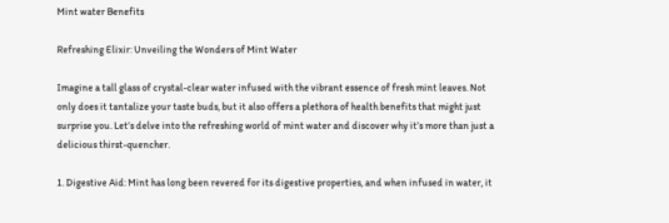Mint water Benefits

Refreshing Elixir: Unveiling the Wonders of Mint Water

Imagine a tall glass of crystal-clear water infused with the vibrant essence of fresh mint leaves. Not only does it tantalize your taste buds, but it also offers a plethora of health benefits that might just surprise you. Let’s delve into the refreshing world of mint water and discover why it’s more than just a delicious thirst-quencher.

1. Digestive Aid: Mint has long been revered for its digestive properties, and when infused in water, it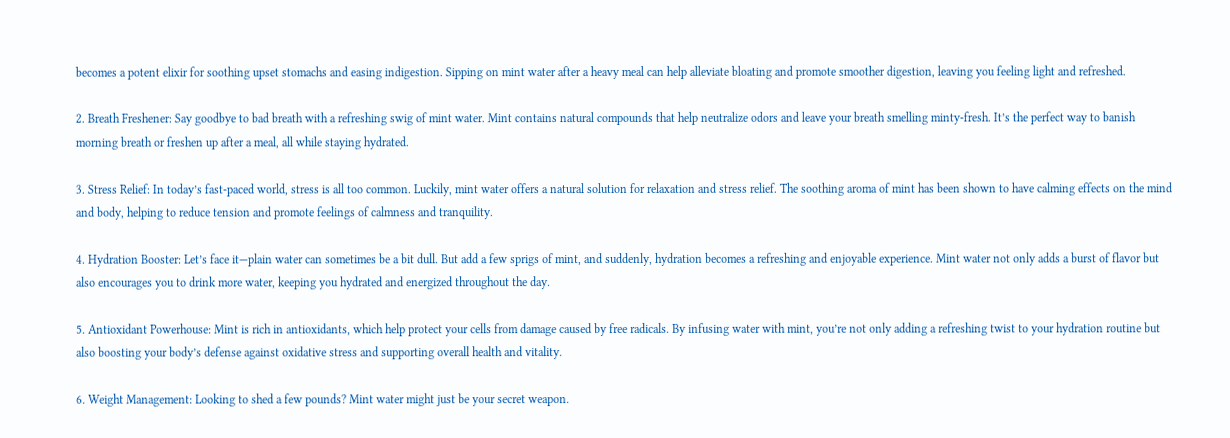becomes a potent elixir for soothing upset stomachs and easing indigestion. Sipping on mint water after a heavy meal can help alleviate bloating and promote smoother digestion, leaving you feeling light and refreshed.

2. Breath Freshener: Say goodbye to bad breath with a refreshing swig of mint water. Mint contains natural compounds that help neutralize odors and leave your breath smelling minty-fresh. It’s the perfect way to banish morning breath or freshen up after a meal, all while staying hydrated.

3. Stress Relief: In today’s fast-paced world, stress is all too common. Luckily, mint water offers a natural solution for relaxation and stress relief. The soothing aroma of mint has been shown to have calming effects on the mind and body, helping to reduce tension and promote feelings of calmness and tranquility.

4. Hydration Booster: Let’s face it—plain water can sometimes be a bit dull. But add a few sprigs of mint, and suddenly, hydration becomes a refreshing and enjoyable experience. Mint water not only adds a burst of flavor but also encourages you to drink more water, keeping you hydrated and energized throughout the day.

5. Antioxidant Powerhouse: Mint is rich in antioxidants, which help protect your cells from damage caused by free radicals. By infusing water with mint, you’re not only adding a refreshing twist to your hydration routine but also boosting your body’s defense against oxidative stress and supporting overall health and vitality.

6. Weight Management: Looking to shed a few pounds? Mint water might just be your secret weapon.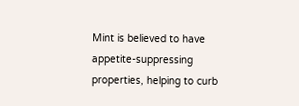Mint is believed to have appetite-suppressing properties, helping to curb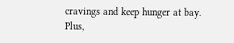cravings and keep hunger at bay. Plus,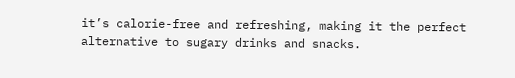it’s calorie-free and refreshing, making it the perfect alternative to sugary drinks and snacks.